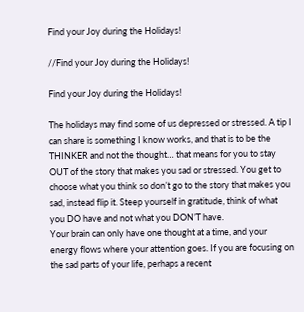Find your Joy during the Holidays!

//Find your Joy during the Holidays!

Find your Joy during the Holidays!

The holidays may find some of us depressed or stressed. A tip I can share is something I know works, and that is to be the THINKER and not the thought… that means for you to stay OUT of the story that makes you sad or stressed. You get to choose what you think so don’t go to the story that makes you sad, instead flip it. Steep yourself in gratitude, think of what you DO have and not what you DON’T have.
Your brain can only have one thought at a time, and your energy flows where your attention goes. If you are focusing on the sad parts of your life, perhaps a recent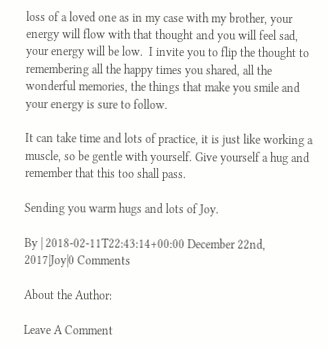loss of a loved one as in my case with my brother, your energy will flow with that thought and you will feel sad, your energy will be low.  I invite you to flip the thought to remembering all the happy times you shared, all the wonderful memories, the things that make you smile and your energy is sure to follow.

It can take time and lots of practice, it is just like working a muscle, so be gentle with yourself. Give yourself a hug and remember that this too shall pass.

Sending you warm hugs and lots of Joy.

By | 2018-02-11T22:43:14+00:00 December 22nd, 2017|Joy|0 Comments

About the Author:

Leave A Comment